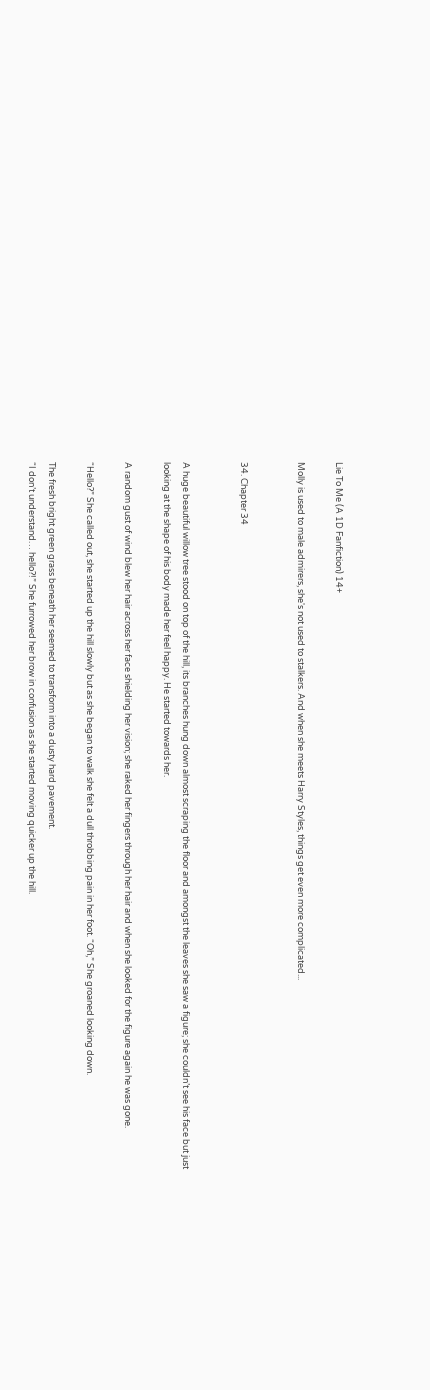Lie To Me (A 1D Fanfiction) 14+

Molly is used to male admirers, she's not used to stalkers. And when she meets Harry Styles, things get even more complicated...


34. Chapter 34


A huge beautiful willow tree stood on top of the hill, its branches hung down almost scraping the floor and amongst the leaves she saw a figure; she couldn’t see his face but just looking at the shape of his body made her feel happy. He started towards her.

A random gust of wind blew her hair across her face shielding her vision; she raked her fingers through her hair and when she looked for the figure again he was gone.

“Hello?” She called out, she started up the hill slowly but as she began to walk she felt a dull throbbing pain in her foot. “Oh,” She groaned looking down.

The fresh bright green grass beneath her seemed to transform into a dusty hard pavement.
“I don’t understand… hello?!” She furrowed her brow in confusion as she started moving quicker up the hill.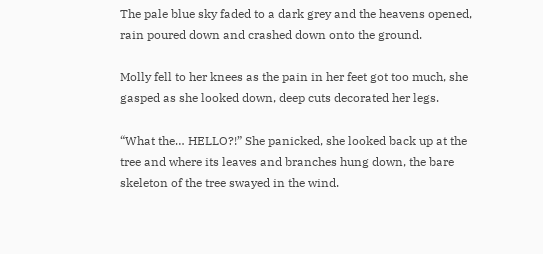The pale blue sky faded to a dark grey and the heavens opened, rain poured down and crashed down onto the ground.

Molly fell to her knees as the pain in her feet got too much, she gasped as she looked down, deep cuts decorated her legs.

“What the… HELLO?!” She panicked, she looked back up at the tree and where its leaves and branches hung down, the bare skeleton of the tree swayed in the wind.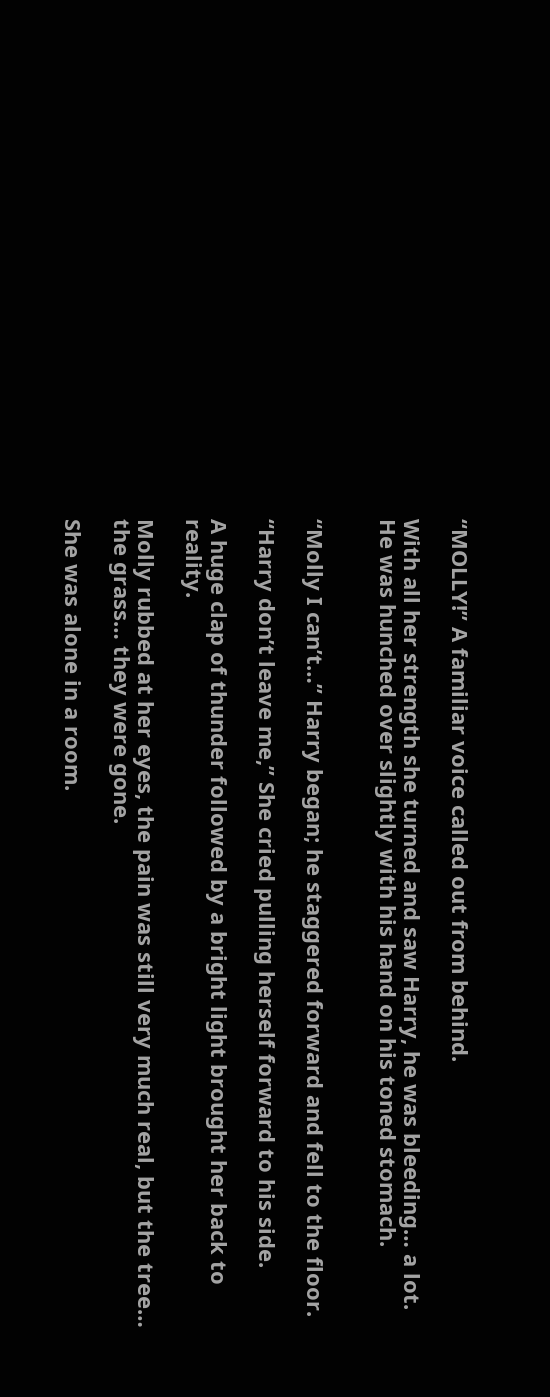“MOLLY!” A familiar voice called out from behind.

With all her strength she turned and saw Harry, he was bleeding… a lot. He was hunched over slightly with his hand on his toned stomach.


“Molly I can’t…” Harry began; he staggered forward and fell to the floor.

“Harry don’t leave me,” She cried pulling herself forward to his side.

A huge clap of thunder followed by a bright light brought her back to reality.

Molly rubbed at her eyes, the pain was still very much real, but the tree… the grass… they were gone.

She was alone in a room.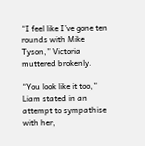“I feel like I’ve gone ten rounds with Mike Tyson,” Victoria muttered brokenly.

“You look like it too,” Liam stated in an attempt to sympathise with her,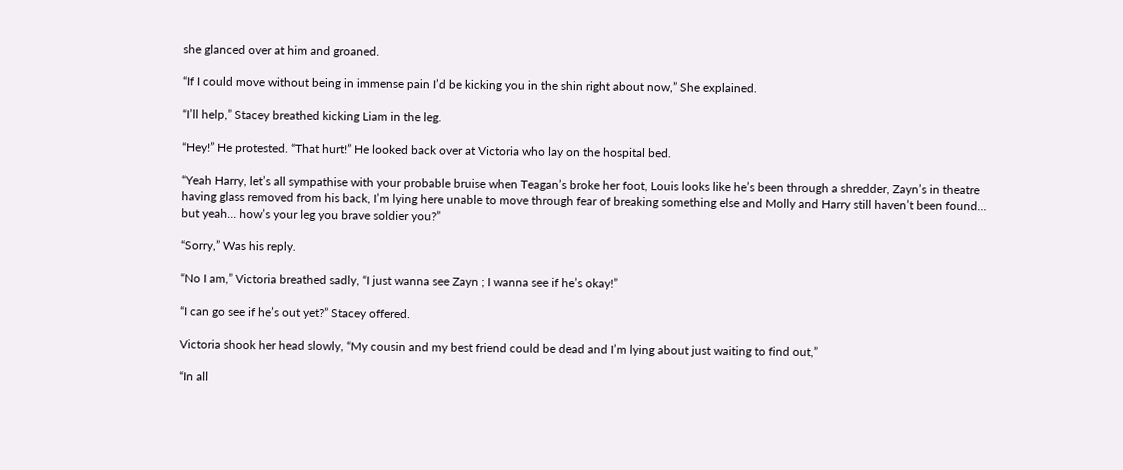she glanced over at him and groaned.

“If I could move without being in immense pain I’d be kicking you in the shin right about now,” She explained.

“I’ll help,” Stacey breathed kicking Liam in the leg.

“Hey!” He protested. “That hurt!” He looked back over at Victoria who lay on the hospital bed.

“Yeah Harry, let’s all sympathise with your probable bruise when Teagan’s broke her foot, Louis looks like he’s been through a shredder, Zayn’s in theatre having glass removed from his back, I’m lying here unable to move through fear of breaking something else and Molly and Harry still haven’t been found… but yeah… how’s your leg you brave soldier you?”

“Sorry,” Was his reply.

“No I am,” Victoria breathed sadly, “I just wanna see Zayn ; I wanna see if he’s okay!”

“I can go see if he’s out yet?” Stacey offered.

Victoria shook her head slowly, “My cousin and my best friend could be dead and I’m lying about just waiting to find out,”

“In all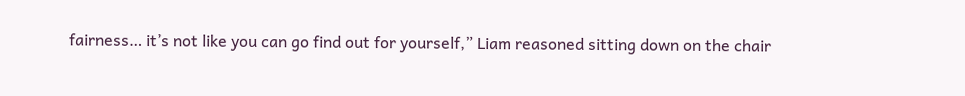fairness… it’s not like you can go find out for yourself,” Liam reasoned sitting down on the chair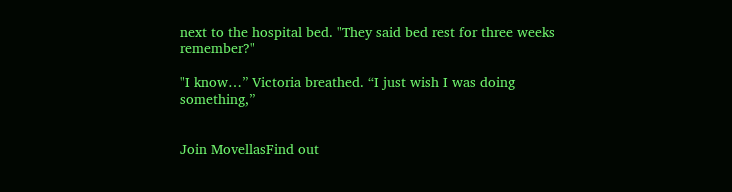next to the hospital bed. "They said bed rest for three weeks remember?"

"I know…” Victoria breathed. “I just wish I was doing something,”


Join MovellasFind out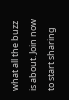what all the buzz is about. Join now to start sharing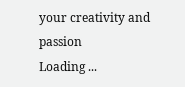your creativity and passion
Loading ...